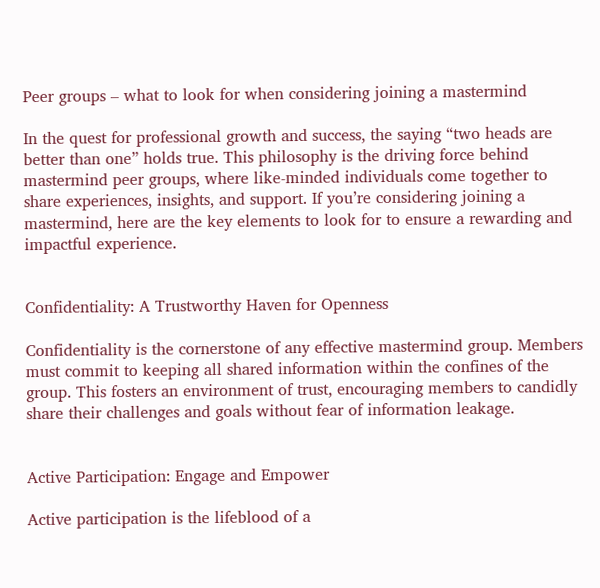Peer groups – what to look for when considering joining a mastermind

In the quest for professional growth and success, the saying “two heads are better than one” holds true. This philosophy is the driving force behind mastermind peer groups, where like-minded individuals come together to share experiences, insights, and support. If you’re considering joining a mastermind, here are the key elements to look for to ensure a rewarding and impactful experience.


Confidentiality: A Trustworthy Haven for Openness

Confidentiality is the cornerstone of any effective mastermind group. Members must commit to keeping all shared information within the confines of the group. This fosters an environment of trust, encouraging members to candidly share their challenges and goals without fear of information leakage.


Active Participation: Engage and Empower

Active participation is the lifeblood of a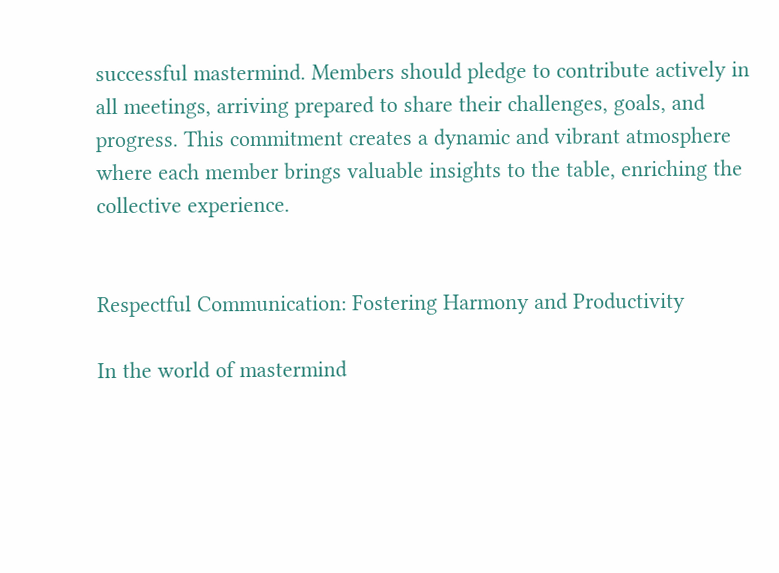successful mastermind. Members should pledge to contribute actively in all meetings, arriving prepared to share their challenges, goals, and progress. This commitment creates a dynamic and vibrant atmosphere where each member brings valuable insights to the table, enriching the collective experience.


Respectful Communication: Fostering Harmony and Productivity

In the world of mastermind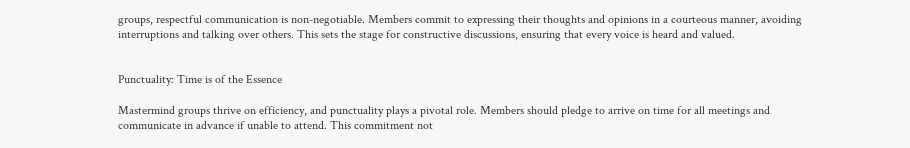groups, respectful communication is non-negotiable. Members commit to expressing their thoughts and opinions in a courteous manner, avoiding interruptions and talking over others. This sets the stage for constructive discussions, ensuring that every voice is heard and valued.


Punctuality: Time is of the Essence

Mastermind groups thrive on efficiency, and punctuality plays a pivotal role. Members should pledge to arrive on time for all meetings and communicate in advance if unable to attend. This commitment not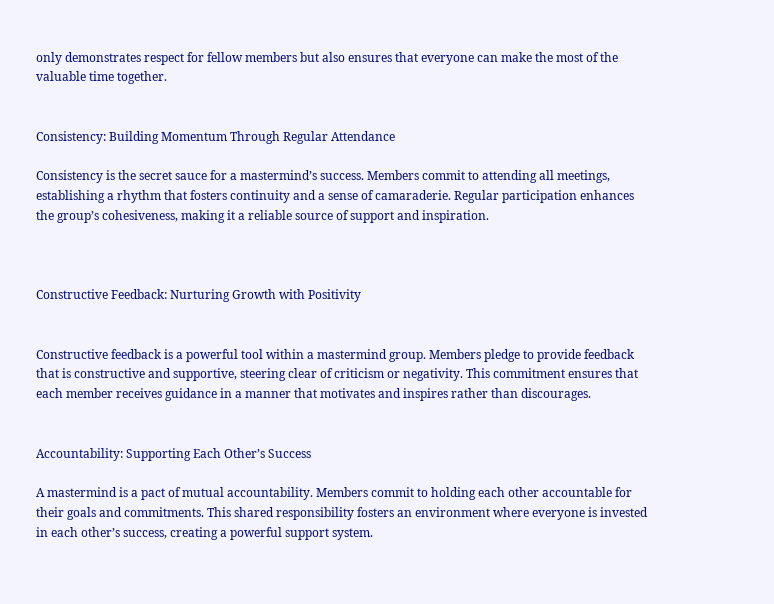only demonstrates respect for fellow members but also ensures that everyone can make the most of the valuable time together.


Consistency: Building Momentum Through Regular Attendance

Consistency is the secret sauce for a mastermind’s success. Members commit to attending all meetings, establishing a rhythm that fosters continuity and a sense of camaraderie. Regular participation enhances the group’s cohesiveness, making it a reliable source of support and inspiration.



Constructive Feedback: Nurturing Growth with Positivity


Constructive feedback is a powerful tool within a mastermind group. Members pledge to provide feedback that is constructive and supportive, steering clear of criticism or negativity. This commitment ensures that each member receives guidance in a manner that motivates and inspires rather than discourages.


Accountability: Supporting Each Other’s Success

A mastermind is a pact of mutual accountability. Members commit to holding each other accountable for their goals and commitments. This shared responsibility fosters an environment where everyone is invested in each other’s success, creating a powerful support system.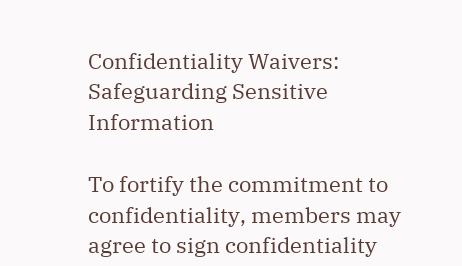Confidentiality Waivers: Safeguarding Sensitive Information

To fortify the commitment to confidentiality, members may agree to sign confidentiality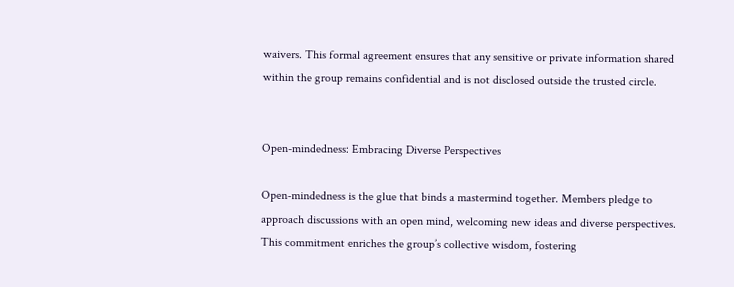waivers. This formal agreement ensures that any sensitive or private information shared within the group remains confidential and is not disclosed outside the trusted circle.


Open-mindedness: Embracing Diverse Perspectives

Open-mindedness is the glue that binds a mastermind together. Members pledge to approach discussions with an open mind, welcoming new ideas and diverse perspectives. This commitment enriches the group’s collective wisdom, fostering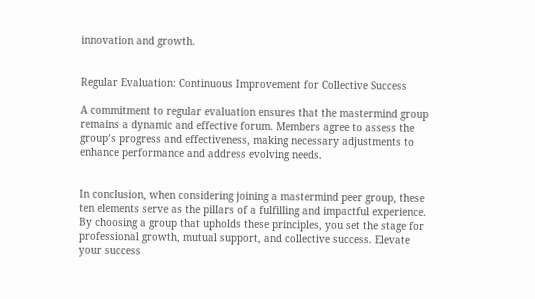innovation and growth.


Regular Evaluation: Continuous Improvement for Collective Success

A commitment to regular evaluation ensures that the mastermind group remains a dynamic and effective forum. Members agree to assess the group’s progress and effectiveness, making necessary adjustments to enhance performance and address evolving needs.


In conclusion, when considering joining a mastermind peer group, these ten elements serve as the pillars of a fulfilling and impactful experience. By choosing a group that upholds these principles, you set the stage for professional growth, mutual support, and collective success. Elevate your success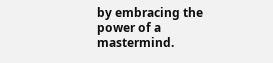by embracing the power of a mastermind.